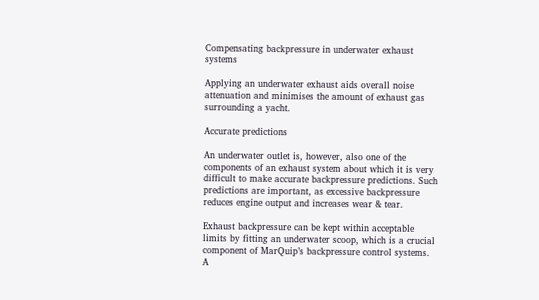Compensating backpressure in underwater exhaust systems

Applying an underwater exhaust aids overall noise attenuation and minimises the amount of exhaust gas surrounding a yacht.

Accurate predictions

An underwater outlet is, however, also one of the components of an exhaust system about which it is very difficult to make accurate backpressure predictions. Such predictions are important, as excessive backpressure reduces engine output and increases wear & tear.

Exhaust backpressure can be kept within acceptable limits by fitting an underwater scoop, which is a crucial component of MarQuip’s backpressure control systems. A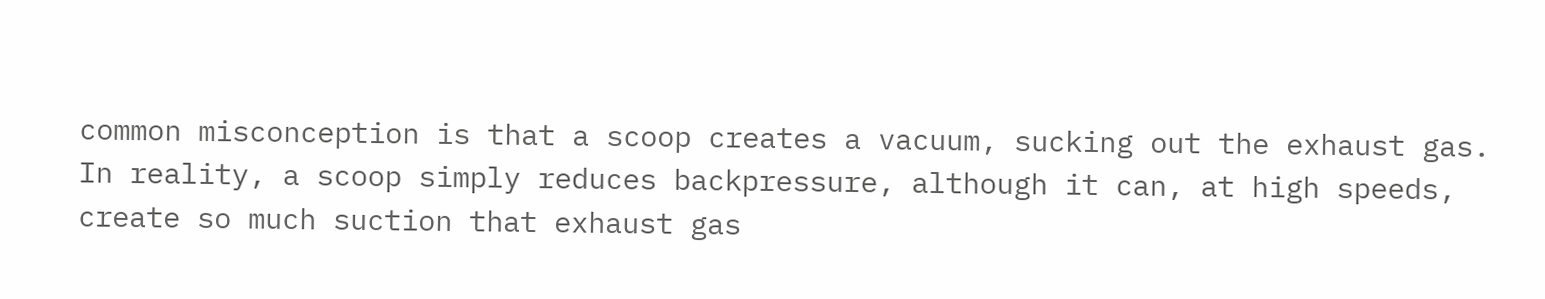common misconception is that a scoop creates a vacuum, sucking out the exhaust gas. In reality, a scoop simply reduces backpressure, although it can, at high speeds, create so much suction that exhaust gas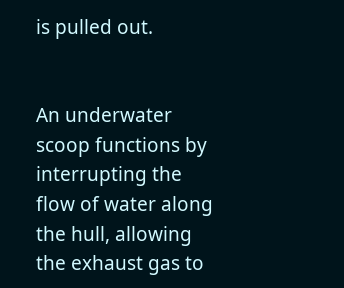is pulled out.


An underwater scoop functions by interrupting the flow of water along the hull, allowing the exhaust gas to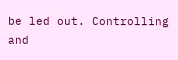be led out. Controlling and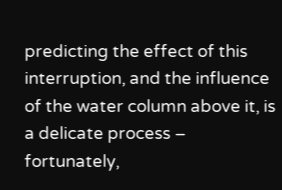predicting the effect of this interruption, and the influence of the water column above it, is a delicate process – fortunately,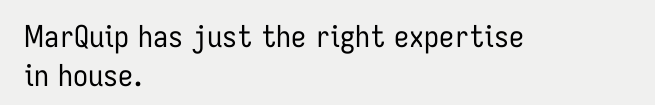MarQuip has just the right expertise in house.